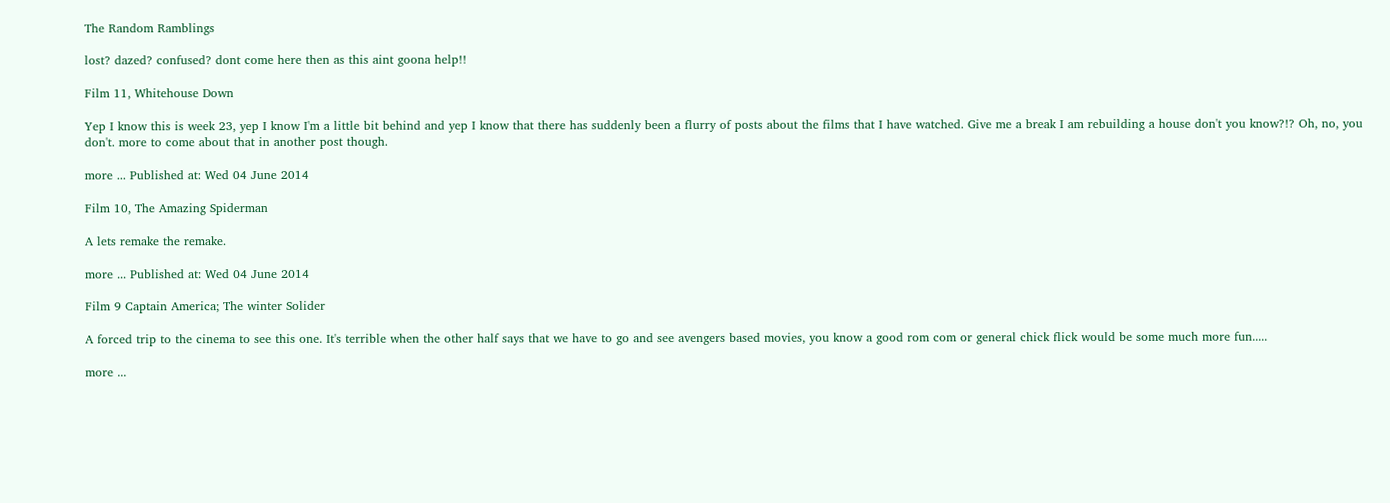The Random Ramblings

lost? dazed? confused? dont come here then as this aint goona help!!

Film 11, Whitehouse Down

Yep I know this is week 23, yep I know I'm a little bit behind and yep I know that there has suddenly been a flurry of posts about the films that I have watched. Give me a break I am rebuilding a house don't you know?!? Oh, no, you don't. more to come about that in another post though.

more ... Published at: Wed 04 June 2014

Film 10, The Amazing Spiderman

A lets remake the remake.

more ... Published at: Wed 04 June 2014

Film 9 Captain America; The winter Solider

A forced trip to the cinema to see this one. It's terrible when the other half says that we have to go and see avengers based movies, you know a good rom com or general chick flick would be some much more fun.....

more ...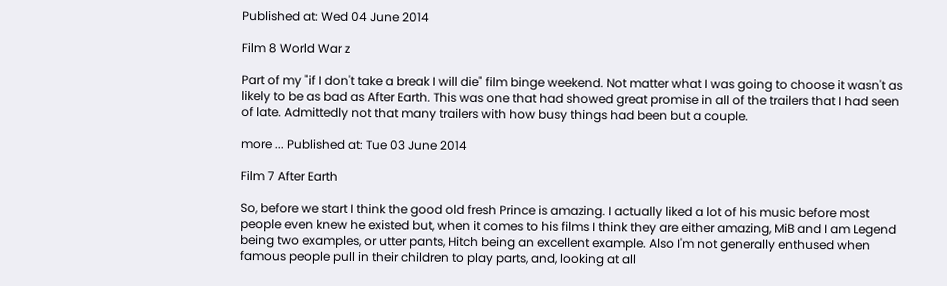Published at: Wed 04 June 2014

Film 8 World War z

Part of my "if I don't take a break I will die" film binge weekend. Not matter what I was going to choose it wasn't as likely to be as bad as After Earth. This was one that had showed great promise in all of the trailers that I had seen of late. Admittedly not that many trailers with how busy things had been but a couple.

more ... Published at: Tue 03 June 2014

Film 7 After Earth

So, before we start I think the good old fresh Prince is amazing. I actually liked a lot of his music before most people even knew he existed but, when it comes to his films I think they are either amazing, MiB and I am Legend being two examples, or utter pants, Hitch being an excellent example. Also I'm not generally enthused when famous people pull in their children to play parts, and, looking at all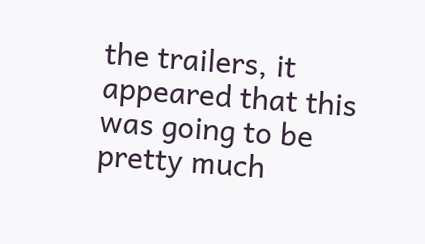the trailers, it appeared that this was going to be pretty much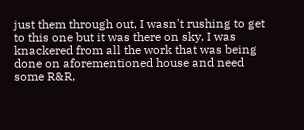just them through out, I wasn't rushing to get to this one but it was there on sky, I was knackered from all the work that was being done on aforementioned house and need some R&R,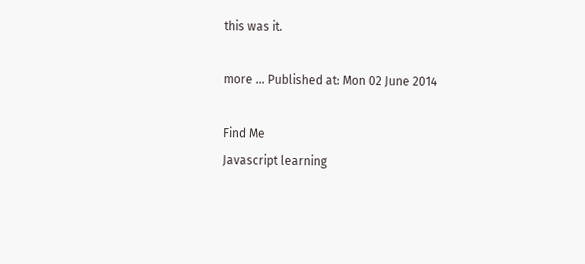this was it.

more ... Published at: Mon 02 June 2014

Find Me
Javascript learning